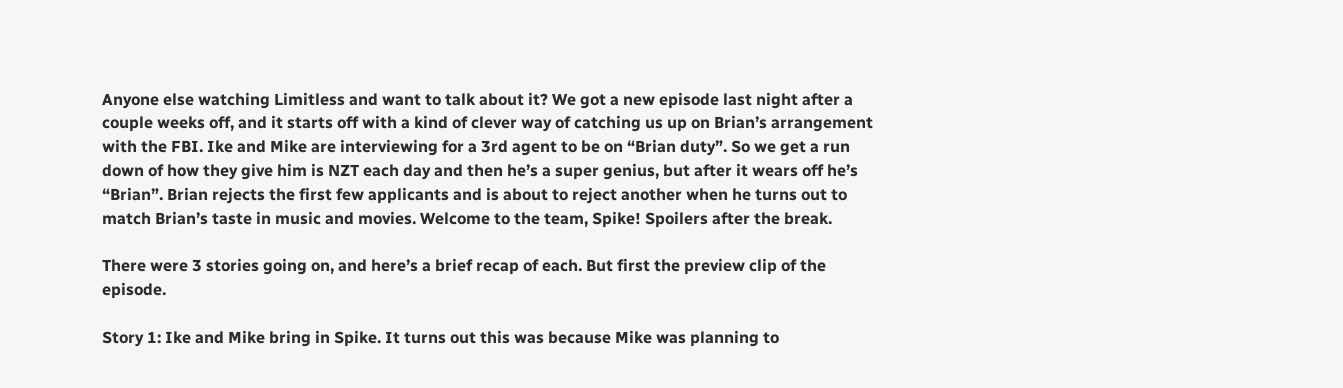Anyone else watching Limitless and want to talk about it? We got a new episode last night after a couple weeks off, and it starts off with a kind of clever way of catching us up on Brian’s arrangement with the FBI. Ike and Mike are interviewing for a 3rd agent to be on “Brian duty”. So we get a run down of how they give him is NZT each day and then he’s a super genius, but after it wears off he’s “Brian”. Brian rejects the first few applicants and is about to reject another when he turns out to match Brian’s taste in music and movies. Welcome to the team, Spike! Spoilers after the break.

There were 3 stories going on, and here’s a brief recap of each. But first the preview clip of the episode.

Story 1: Ike and Mike bring in Spike. It turns out this was because Mike was planning to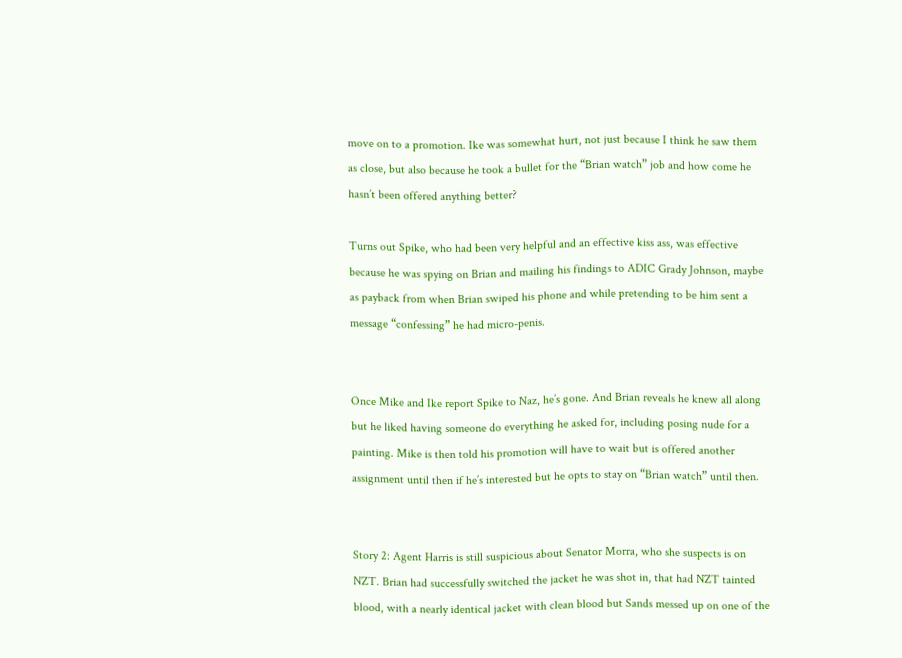move on to a promotion. Ike was somewhat hurt, not just because I think he saw them as close, but also because he took a bullet for the “Brian watch” job and how come he hasn’t been offered anything better?

Turns out Spike, who had been very helpful and an effective kiss ass, was effective because he was spying on Brian and mailing his findings to ADIC Grady Johnson, maybe as payback from when Brian swiped his phone and while pretending to be him sent a message “confessing” he had micro-penis.


Once Mike and Ike report Spike to Naz, he’s gone. And Brian reveals he knew all along but he liked having someone do everything he asked for, including posing nude for a painting. Mike is then told his promotion will have to wait but is offered another assignment until then if he’s interested but he opts to stay on “Brian watch” until then.


Story 2: Agent Harris is still suspicious about Senator Morra, who she suspects is on NZT. Brian had successfully switched the jacket he was shot in, that had NZT tainted blood, with a nearly identical jacket with clean blood but Sands messed up on one of the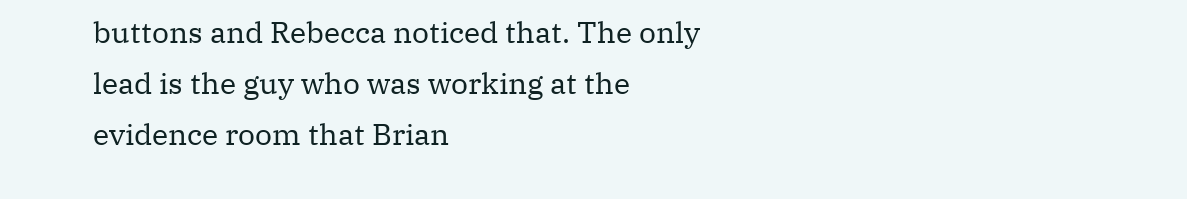buttons and Rebecca noticed that. The only lead is the guy who was working at the evidence room that Brian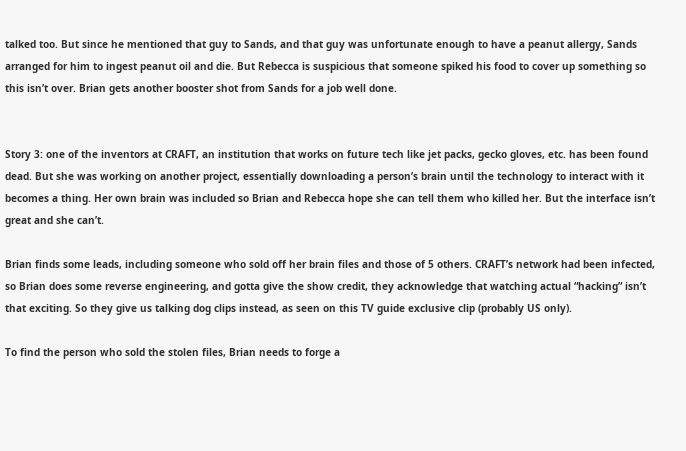talked too. But since he mentioned that guy to Sands, and that guy was unfortunate enough to have a peanut allergy, Sands arranged for him to ingest peanut oil and die. But Rebecca is suspicious that someone spiked his food to cover up something so this isn’t over. Brian gets another booster shot from Sands for a job well done.


Story 3: one of the inventors at CRAFT, an institution that works on future tech like jet packs, gecko gloves, etc. has been found dead. But she was working on another project, essentially downloading a person’s brain until the technology to interact with it becomes a thing. Her own brain was included so Brian and Rebecca hope she can tell them who killed her. But the interface isn’t great and she can’t.

Brian finds some leads, including someone who sold off her brain files and those of 5 others. CRAFT’s network had been infected, so Brian does some reverse engineering, and gotta give the show credit, they acknowledge that watching actual “hacking” isn’t that exciting. So they give us talking dog clips instead, as seen on this TV guide exclusive clip (probably US only).

To find the person who sold the stolen files, Brian needs to forge a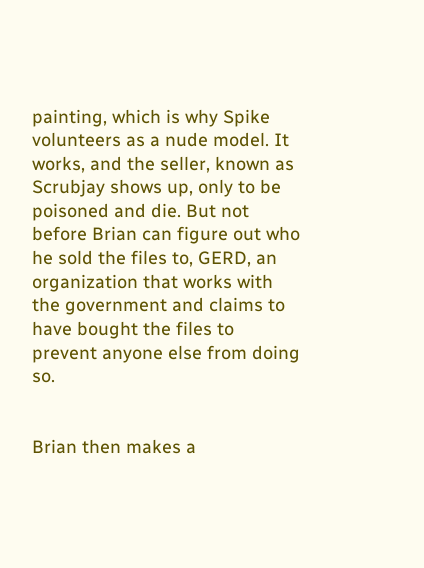painting, which is why Spike volunteers as a nude model. It works, and the seller, known as Scrubjay shows up, only to be poisoned and die. But not before Brian can figure out who he sold the files to, GERD, an organization that works with the government and claims to have bought the files to prevent anyone else from doing so.


Brian then makes a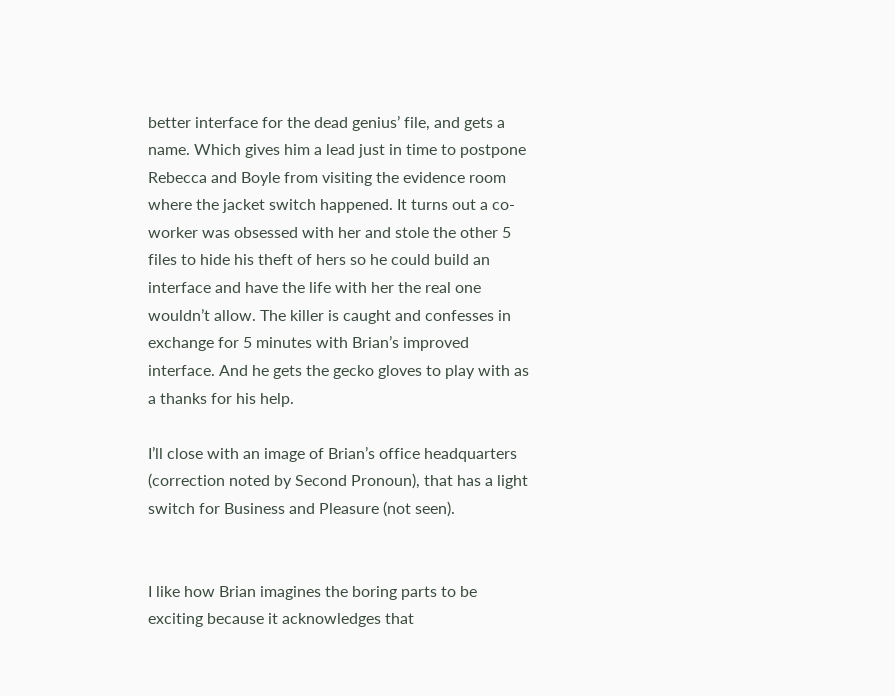better interface for the dead genius’ file, and gets a name. Which gives him a lead just in time to postpone Rebecca and Boyle from visiting the evidence room where the jacket switch happened. It turns out a co-worker was obsessed with her and stole the other 5 files to hide his theft of hers so he could build an interface and have the life with her the real one wouldn’t allow. The killer is caught and confesses in exchange for 5 minutes with Brian’s improved interface. And he gets the gecko gloves to play with as a thanks for his help.

I’ll close with an image of Brian’s office headquarters (correction noted by Second Pronoun), that has a light switch for Business and Pleasure (not seen).


I like how Brian imagines the boring parts to be exciting because it acknowledges that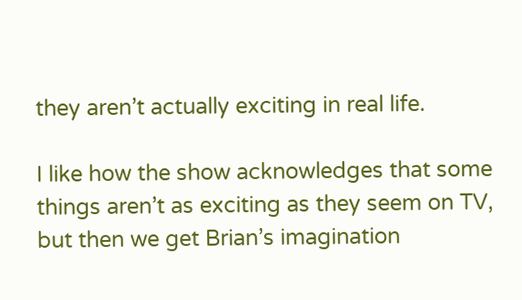they aren’t actually exciting in real life.

I like how the show acknowledges that some things aren’t as exciting as they seem on TV, but then we get Brian’s imagination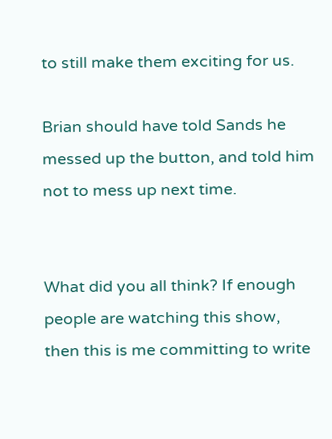to still make them exciting for us.

Brian should have told Sands he messed up the button, and told him not to mess up next time.


What did you all think? If enough people are watching this show, then this is me committing to write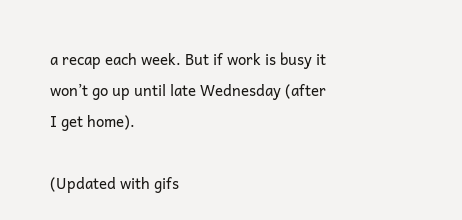a recap each week. But if work is busy it won’t go up until late Wednesday (after I get home).

(Updated with gifs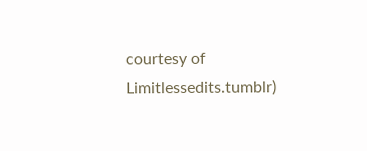courtesy of Limitlessedits.tumblr)